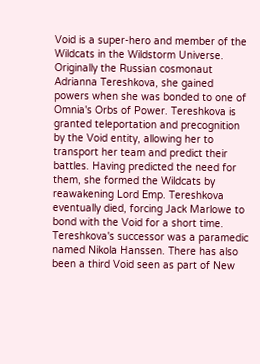Void is a super-hero and member of the Wildcats in the Wildstorm Universe. Originally the Russian cosmonaut Adrianna Tereshkova, she gained powers when she was bonded to one of Omnia's Orbs of Power. Tereshkova is granted teleportation and precognition by the Void entity, allowing her to transport her team and predict their battles. Having predicted the need for them, she formed the Wildcats by reawakening Lord Emp. Tereshkova eventually died, forcing Jack Marlowe to bond with the Void for a short time. Tereshkova's successor was a paramedic named Nikola Hanssen. There has also been a third Void seen as part of New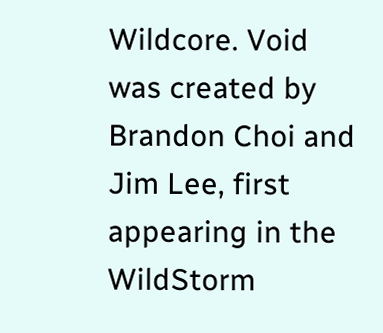Wildcore. Void was created by Brandon Choi and Jim Lee, first appearing in the WildStorm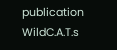publication WildC.A.T.s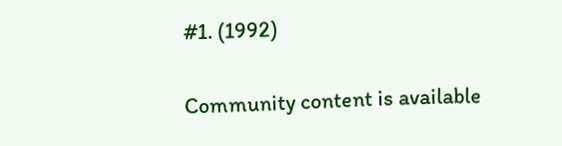#1. (1992)

Community content is available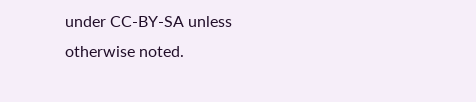under CC-BY-SA unless otherwise noted.